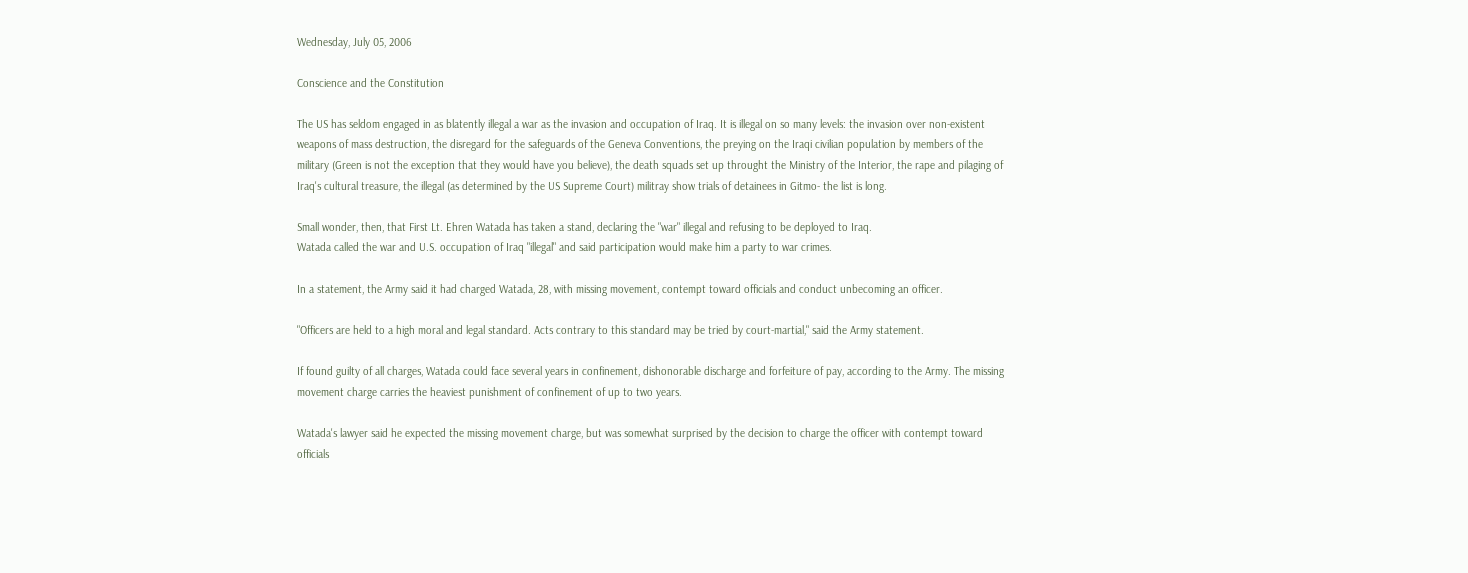Wednesday, July 05, 2006

Conscience and the Constitution

The US has seldom engaged in as blatently illegal a war as the invasion and occupation of Iraq. It is illegal on so many levels: the invasion over non-existent weapons of mass destruction, the disregard for the safeguards of the Geneva Conventions, the preying on the Iraqi civilian population by members of the military (Green is not the exception that they would have you believe), the death squads set up throught the Ministry of the Interior, the rape and pilaging of Iraq's cultural treasure, the illegal (as determined by the US Supreme Court) militray show trials of detainees in Gitmo- the list is long.

Small wonder, then, that First Lt. Ehren Watada has taken a stand, declaring the "war" illegal and refusing to be deployed to Iraq.
Watada called the war and U.S. occupation of Iraq "illegal" and said participation would make him a party to war crimes.

In a statement, the Army said it had charged Watada, 28, with missing movement, contempt toward officials and conduct unbecoming an officer.

"Officers are held to a high moral and legal standard. Acts contrary to this standard may be tried by court-martial," said the Army statement.

If found guilty of all charges, Watada could face several years in confinement, dishonorable discharge and forfeiture of pay, according to the Army. The missing movement charge carries the heaviest punishment of confinement of up to two years.

Watada's lawyer said he expected the missing movement charge, but was somewhat surprised by the decision to charge the officer with contempt toward officials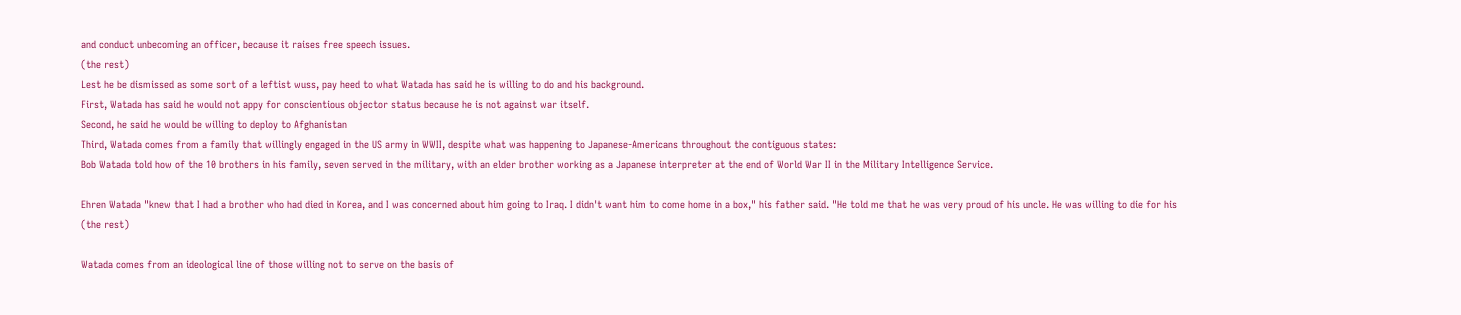and conduct unbecoming an officer, because it raises free speech issues.
(the rest)
Lest he be dismissed as some sort of a leftist wuss, pay heed to what Watada has said he is willing to do and his background.
First, Watada has said he would not appy for conscientious objector status because he is not against war itself.
Second, he said he would be willing to deploy to Afghanistan
Third, Watada comes from a family that willingly engaged in the US army in WWII, despite what was happening to Japanese-Americans throughout the contiguous states:
Bob Watada told how of the 10 brothers in his family, seven served in the military, with an elder brother working as a Japanese interpreter at the end of World War II in the Military Intelligence Service.

Ehren Watada "knew that I had a brother who had died in Korea, and I was concerned about him going to Iraq. I didn't want him to come home in a box," his father said. "He told me that he was very proud of his uncle. He was willing to die for his
(the rest)

Watada comes from an ideological line of those willing not to serve on the basis of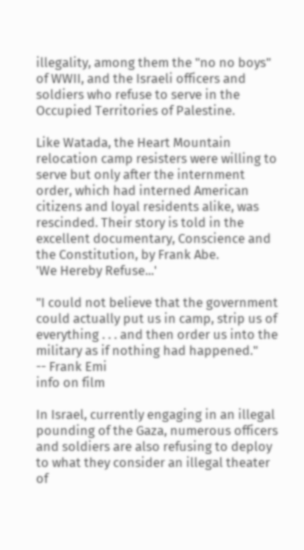illegality, among them the "no no boys" of WWII, and the Israeli officers and soldiers who refuse to serve in the Occupied Territories of Palestine.

Like Watada, the Heart Mountain relocation camp resisters were willing to serve but only after the internment order, which had interned American citizens and loyal residents alike, was rescinded. Their story is told in the excellent documentary, Conscience and the Constitution, by Frank Abe.
'We Hereby Refuse...'

"I could not believe that the government could actually put us in camp, strip us of everything . . . and then order us into the military as if nothing had happened."
-- Frank Emi
info on film

In Israel, currently engaging in an illegal pounding of the Gaza, numerous officers and soldiers are also refusing to deploy to what they consider an illegal theater of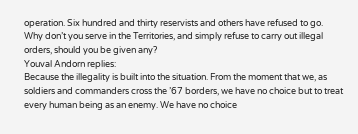operation. Six hundred and thirty reservists and others have refused to go.
Why don’t you serve in the Territories, and simply refuse to carry out illegal orders, should you be given any?
Youval Andorn replies:
Because the illegality is built into the situation. From the moment that we, as soldiers and commanders cross the ’67 borders, we have no choice but to treat every human being as an enemy. We have no choice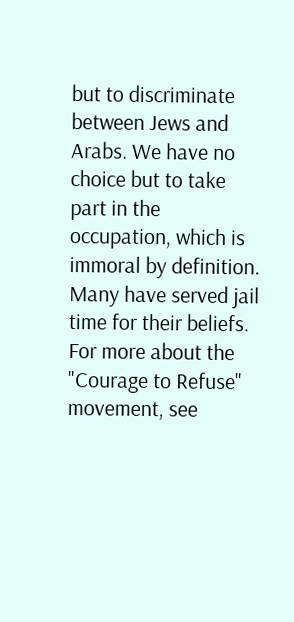but to discriminate between Jews and Arabs. We have no choice but to take part in the occupation, which is immoral by definition.
Many have served jail time for their beliefs.
For more about the "Courage to Refuse" movement, see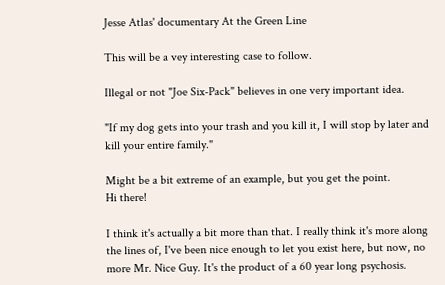Jesse Atlas' documentary At the Green Line

This will be a vey interesting case to follow.

Illegal or not "Joe Six-Pack" believes in one very important idea.

"If my dog gets into your trash and you kill it, I will stop by later and kill your entire family."

Might be a bit extreme of an example, but you get the point.
Hi there!

I think it's actually a bit more than that. I really think it's more along the lines of, I've been nice enough to let you exist here, but now, no more Mr. Nice Guy. It's the product of a 60 year long psychosis.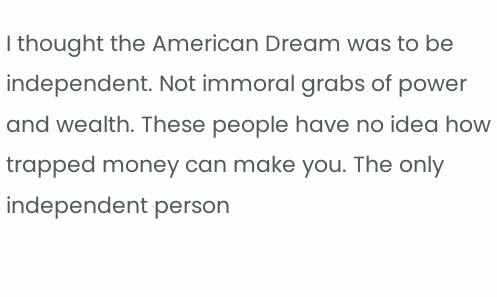I thought the American Dream was to be independent. Not immoral grabs of power and wealth. These people have no idea how trapped money can make you. The only independent person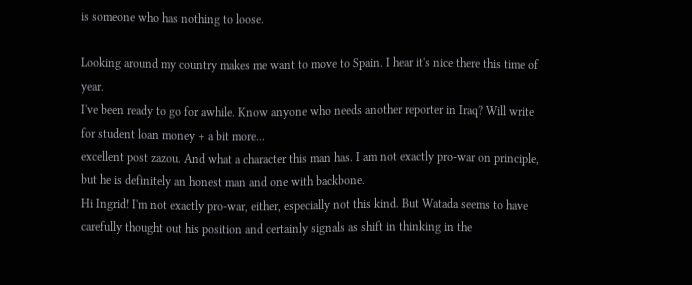is someone who has nothing to loose.

Looking around my country makes me want to move to Spain. I hear it's nice there this time of year.
I've been ready to go for awhile. Know anyone who needs another reporter in Iraq? Will write for student loan money + a bit more...
excellent post zazou. And what a character this man has. I am not exactly pro-war on principle, but he is definitely an honest man and one with backbone.
Hi Ingrid! I'm not exactly pro-war, either, especially not this kind. But Watada seems to have carefully thought out his position and certainly signals as shift in thinking in the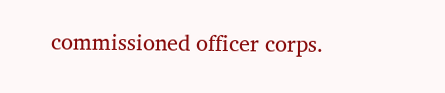commissioned officer corps.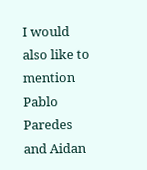I would also like to mention Pablo Paredes and Aidan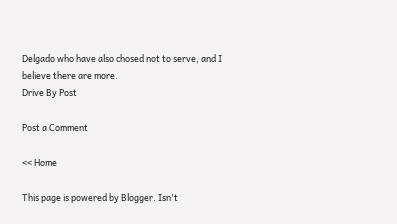Delgado who have also chosed not to serve, and I believe there are more.
Drive By Post

Post a Comment

<< Home

This page is powered by Blogger. Isn't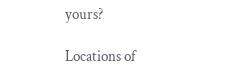yours?

Locations of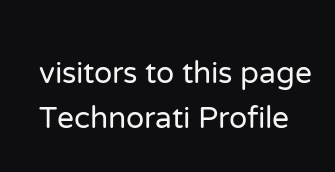visitors to this page
Technorati Profile